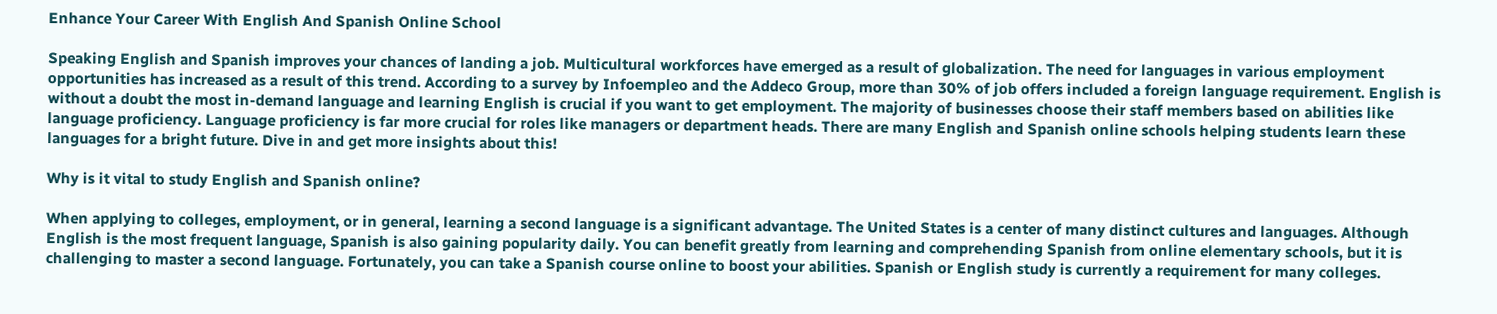Enhance Your Career With English And Spanish Online School

Speaking English and Spanish improves your chances of landing a job. Multicultural workforces have emerged as a result of globalization. The need for languages in various employment opportunities has increased as a result of this trend. According to a survey by Infoempleo and the Addeco Group, more than 30% of job offers included a foreign language requirement. English is without a doubt the most in-demand language and learning English is crucial if you want to get employment. The majority of businesses choose their staff members based on abilities like language proficiency. Language proficiency is far more crucial for roles like managers or department heads. There are many English and Spanish online schools helping students learn these languages for a bright future. Dive in and get more insights about this!

Why is it vital to study English and Spanish online?

When applying to colleges, employment, or in general, learning a second language is a significant advantage. The United States is a center of many distinct cultures and languages. Although English is the most frequent language, Spanish is also gaining popularity daily. You can benefit greatly from learning and comprehending Spanish from online elementary schools, but it is challenging to master a second language. Fortunately, you can take a Spanish course online to boost your abilities. Spanish or English study is currently a requirement for many colleges.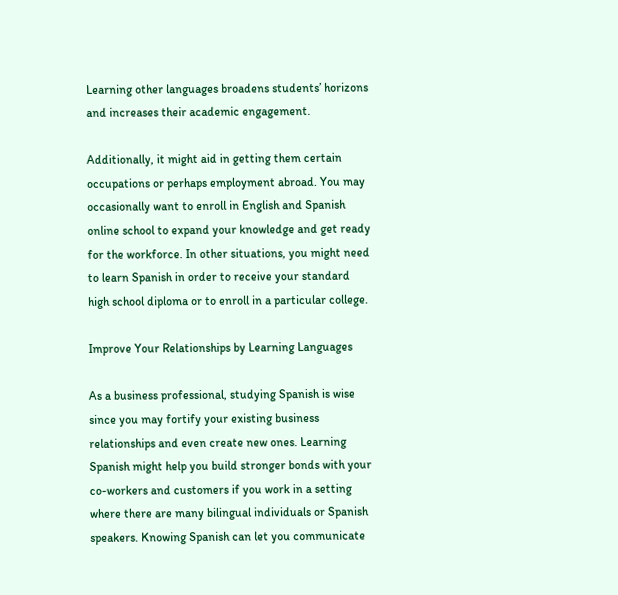Learning other languages broadens students’ horizons and increases their academic engagement.

Additionally, it might aid in getting them certain occupations or perhaps employment abroad. You may occasionally want to enroll in English and Spanish online school to expand your knowledge and get ready for the workforce. In other situations, you might need to learn Spanish in order to receive your standard high school diploma or to enroll in a particular college.

Improve Your Relationships by Learning Languages

As a business professional, studying Spanish is wise since you may fortify your existing business relationships and even create new ones. Learning Spanish might help you build stronger bonds with your co-workers and customers if you work in a setting where there are many bilingual individuals or Spanish speakers. Knowing Spanish can let you communicate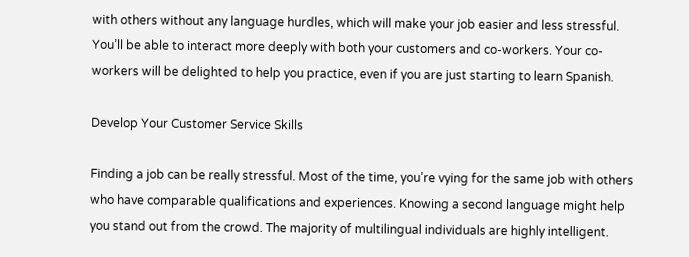with others without any language hurdles, which will make your job easier and less stressful. You’ll be able to interact more deeply with both your customers and co-workers. Your co-workers will be delighted to help you practice, even if you are just starting to learn Spanish.

Develop Your Customer Service Skills

Finding a job can be really stressful. Most of the time, you’re vying for the same job with others who have comparable qualifications and experiences. Knowing a second language might help you stand out from the crowd. The majority of multilingual individuals are highly intelligent.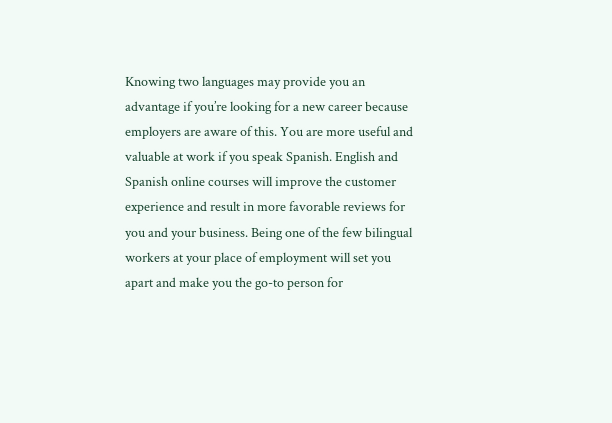Knowing two languages may provide you an advantage if you’re looking for a new career because employers are aware of this. You are more useful and valuable at work if you speak Spanish. English and Spanish online courses will improve the customer experience and result in more favorable reviews for you and your business. Being one of the few bilingual workers at your place of employment will set you apart and make you the go-to person for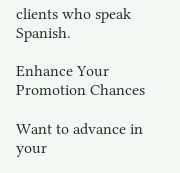clients who speak Spanish.

Enhance Your Promotion Chances

Want to advance in your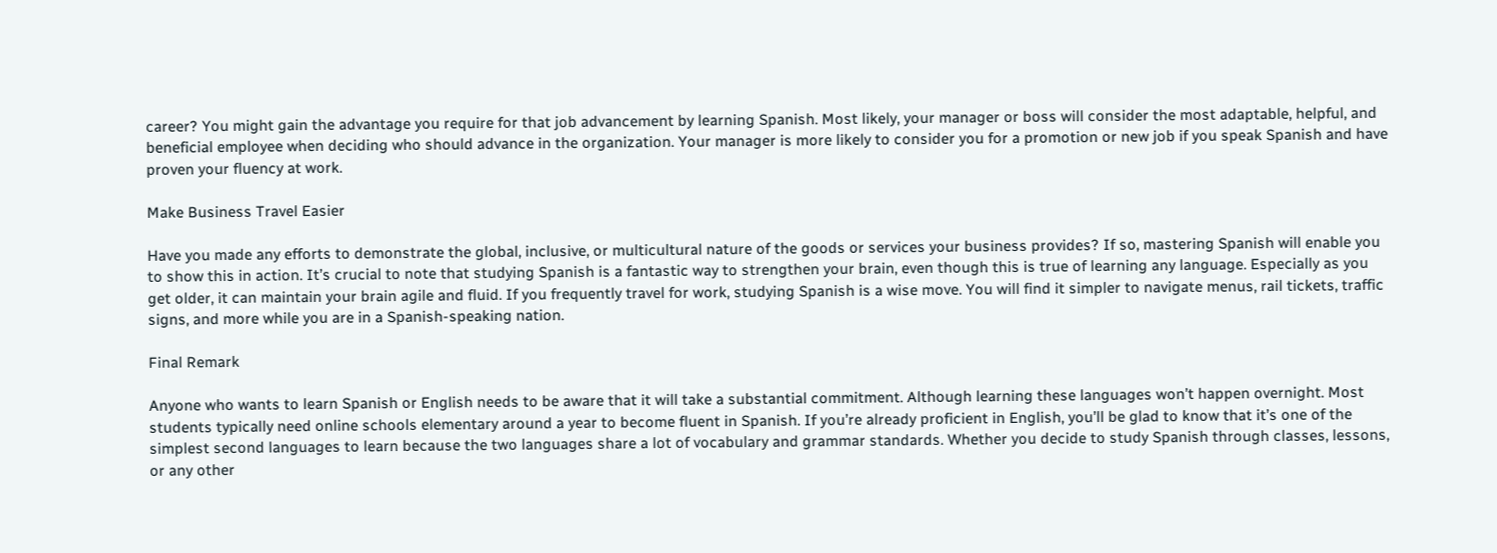career? You might gain the advantage you require for that job advancement by learning Spanish. Most likely, your manager or boss will consider the most adaptable, helpful, and beneficial employee when deciding who should advance in the organization. Your manager is more likely to consider you for a promotion or new job if you speak Spanish and have proven your fluency at work.

Make Business Travel Easier

Have you made any efforts to demonstrate the global, inclusive, or multicultural nature of the goods or services your business provides? If so, mastering Spanish will enable you to show this in action. It’s crucial to note that studying Spanish is a fantastic way to strengthen your brain, even though this is true of learning any language. Especially as you get older, it can maintain your brain agile and fluid. If you frequently travel for work, studying Spanish is a wise move. You will find it simpler to navigate menus, rail tickets, traffic signs, and more while you are in a Spanish-speaking nation.

Final Remark

Anyone who wants to learn Spanish or English needs to be aware that it will take a substantial commitment. Although learning these languages won’t happen overnight. Most students typically need online schools elementary around a year to become fluent in Spanish. If you’re already proficient in English, you’ll be glad to know that it’s one of the simplest second languages to learn because the two languages share a lot of vocabulary and grammar standards. Whether you decide to study Spanish through classes, lessons, or any other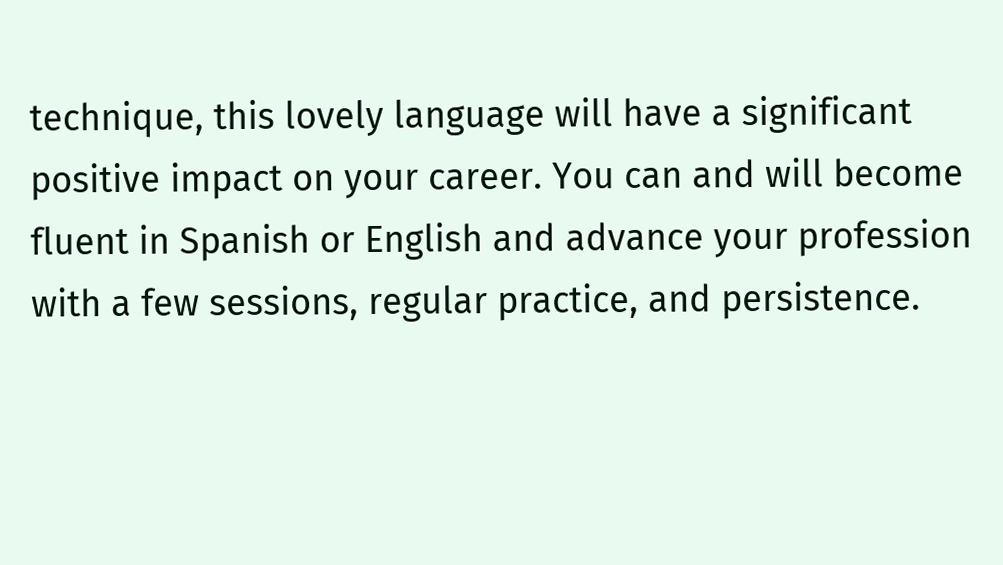technique, this lovely language will have a significant positive impact on your career. You can and will become fluent in Spanish or English and advance your profession with a few sessions, regular practice, and persistence.